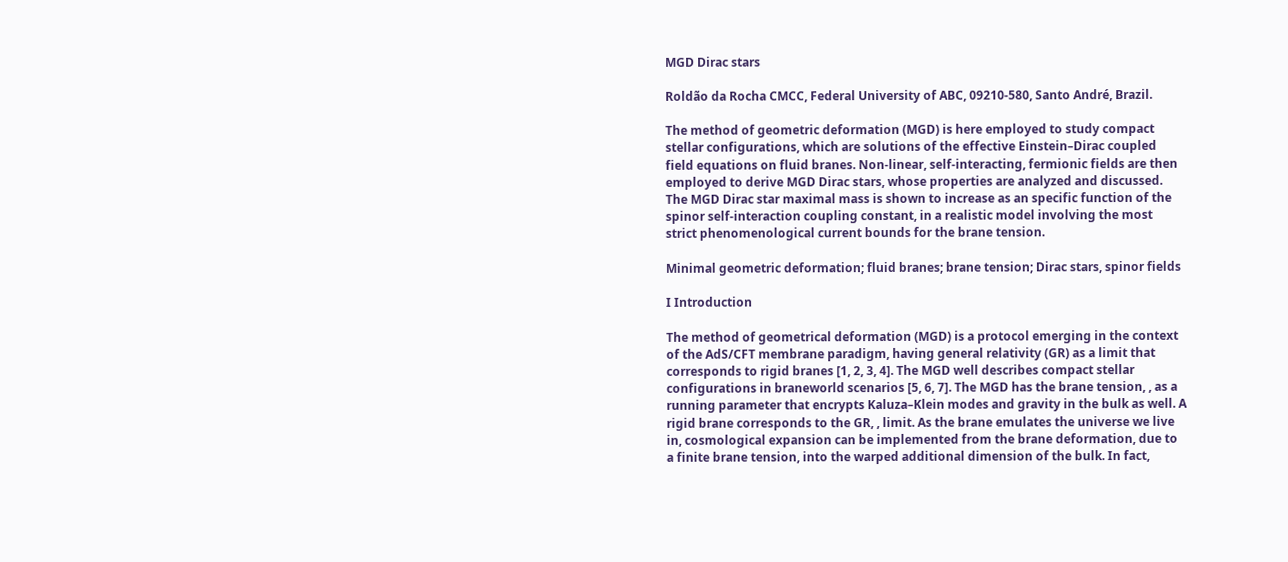MGD Dirac stars

Roldão da Rocha CMCC, Federal University of ABC, 09210-580, Santo André, Brazil.

The method of geometric deformation (MGD) is here employed to study compact stellar configurations, which are solutions of the effective Einstein–Dirac coupled field equations on fluid branes. Non-linear, self-interacting, fermionic fields are then employed to derive MGD Dirac stars, whose properties are analyzed and discussed. The MGD Dirac star maximal mass is shown to increase as an specific function of the spinor self-interaction coupling constant, in a realistic model involving the most strict phenomenological current bounds for the brane tension.

Minimal geometric deformation; fluid branes; brane tension; Dirac stars, spinor fields

I Introduction

The method of geometrical deformation (MGD) is a protocol emerging in the context of the AdS/CFT membrane paradigm, having general relativity (GR) as a limit that corresponds to rigid branes [1, 2, 3, 4]. The MGD well describes compact stellar configurations in braneworld scenarios [5, 6, 7]. The MGD has the brane tension, , as a running parameter that encrypts Kaluza–Klein modes and gravity in the bulk as well. A rigid brane corresponds to the GR, , limit. As the brane emulates the universe we live in, cosmological expansion can be implemented from the brane deformation, due to a finite brane tension, into the warped additional dimension of the bulk. In fact,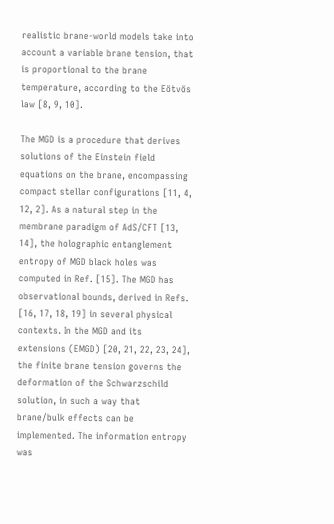realistic brane-world models take into account a variable brane tension, that is proportional to the brane temperature, according to the Eötvös law [8, 9, 10].

The MGD is a procedure that derives solutions of the Einstein field equations on the brane, encompassing compact stellar configurations [11, 4, 12, 2]. As a natural step in the membrane paradigm of AdS/CFT [13, 14], the holographic entanglement entropy of MGD black holes was computed in Ref. [15]. The MGD has observational bounds, derived in Refs. [16, 17, 18, 19] in several physical contexts. In the MGD and its extensions (EMGD) [20, 21, 22, 23, 24], the finite brane tension governs the deformation of the Schwarzschild solution, in such a way that brane/bulk effects can be implemented. The information entropy was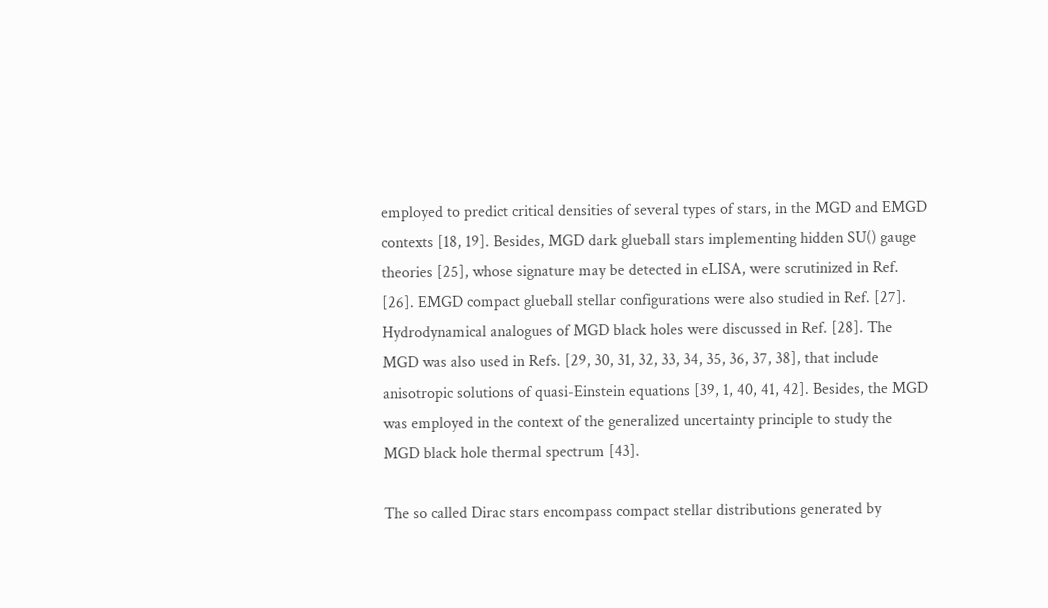employed to predict critical densities of several types of stars, in the MGD and EMGD contexts [18, 19]. Besides, MGD dark glueball stars implementing hidden SU() gauge theories [25], whose signature may be detected in eLISA, were scrutinized in Ref. [26]. EMGD compact glueball stellar configurations were also studied in Ref. [27]. Hydrodynamical analogues of MGD black holes were discussed in Ref. [28]. The MGD was also used in Refs. [29, 30, 31, 32, 33, 34, 35, 36, 37, 38], that include anisotropic solutions of quasi-Einstein equations [39, 1, 40, 41, 42]. Besides, the MGD was employed in the context of the generalized uncertainty principle to study the MGD black hole thermal spectrum [43].

The so called Dirac stars encompass compact stellar distributions generated by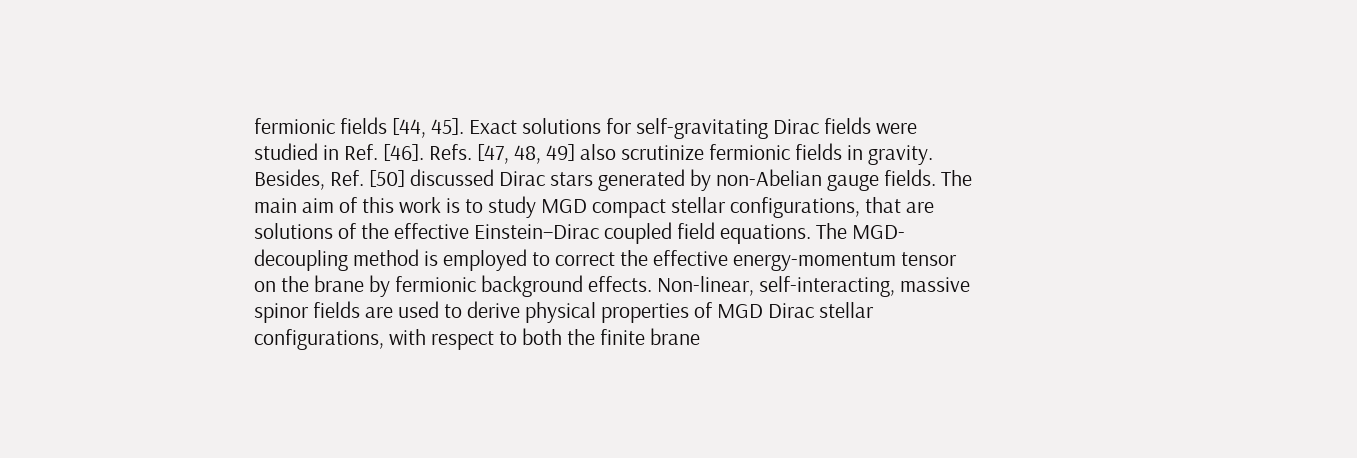fermionic fields [44, 45]. Exact solutions for self-gravitating Dirac fields were studied in Ref. [46]. Refs. [47, 48, 49] also scrutinize fermionic fields in gravity. Besides, Ref. [50] discussed Dirac stars generated by non-Abelian gauge fields. The main aim of this work is to study MGD compact stellar configurations, that are solutions of the effective Einstein–Dirac coupled field equations. The MGD-decoupling method is employed to correct the effective energy-momentum tensor on the brane by fermionic background effects. Non-linear, self-interacting, massive spinor fields are used to derive physical properties of MGD Dirac stellar configurations, with respect to both the finite brane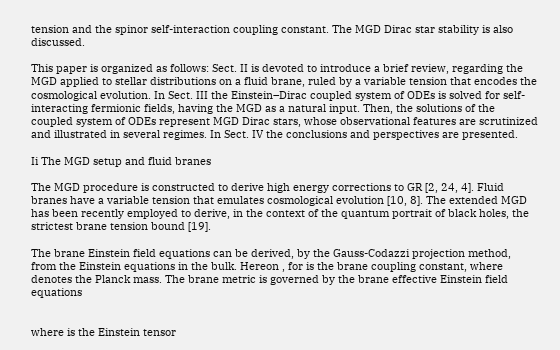tension and the spinor self-interaction coupling constant. The MGD Dirac star stability is also discussed.

This paper is organized as follows: Sect. II is devoted to introduce a brief review, regarding the MGD applied to stellar distributions on a fluid brane, ruled by a variable tension that encodes the cosmological evolution. In Sect. III the Einstein–Dirac coupled system of ODEs is solved for self-interacting fermionic fields, having the MGD as a natural input. Then, the solutions of the coupled system of ODEs represent MGD Dirac stars, whose observational features are scrutinized and illustrated in several regimes. In Sect. IV the conclusions and perspectives are presented.

Ii The MGD setup and fluid branes

The MGD procedure is constructed to derive high energy corrections to GR [2, 24, 4]. Fluid branes have a variable tension that emulates cosmological evolution [10, 8]. The extended MGD has been recently employed to derive, in the context of the quantum portrait of black holes, the strictest brane tension bound [19].

The brane Einstein field equations can be derived, by the Gauss-Codazzi projection method, from the Einstein equations in the bulk. Hereon , for is the brane coupling constant, where denotes the Planck mass. The brane metric is governed by the brane effective Einstein field equations


where is the Einstein tensor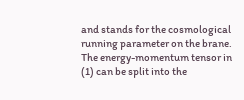and stands for the cosmological running parameter on the brane. The energy-momentum tensor in (1) can be split into the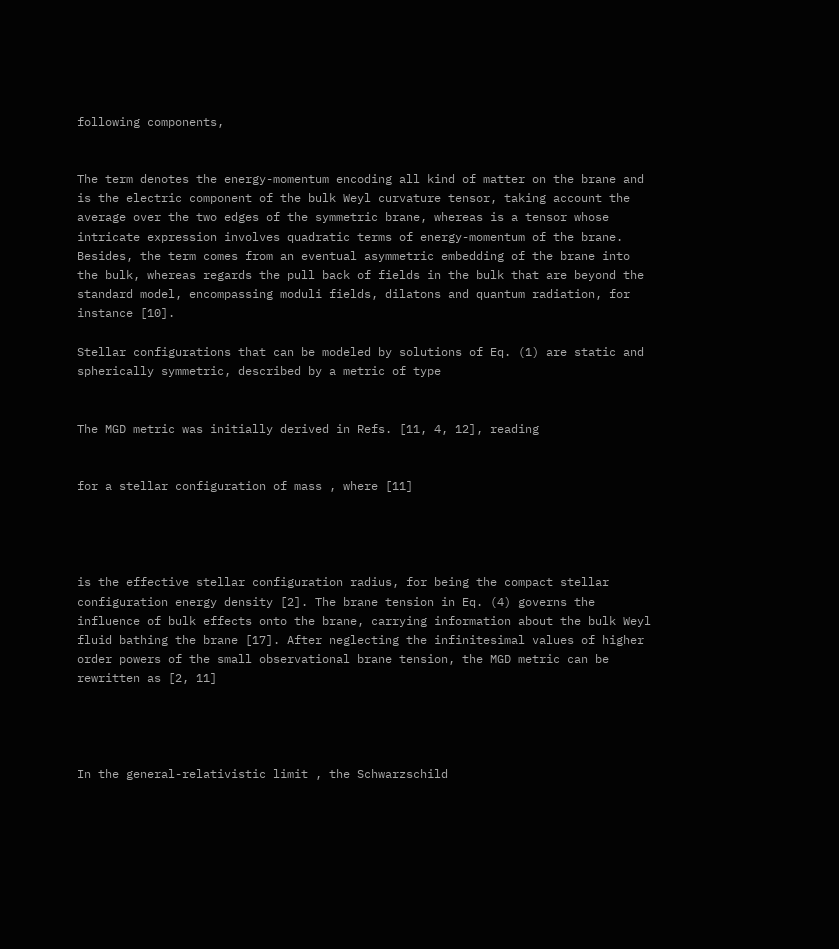following components,


The term denotes the energy-momentum encoding all kind of matter on the brane and is the electric component of the bulk Weyl curvature tensor, taking account the average over the two edges of the symmetric brane, whereas is a tensor whose intricate expression involves quadratic terms of energy-momentum of the brane. Besides, the term comes from an eventual asymmetric embedding of the brane into the bulk, whereas regards the pull back of fields in the bulk that are beyond the standard model, encompassing moduli fields, dilatons and quantum radiation, for instance [10].

Stellar configurations that can be modeled by solutions of Eq. (1) are static and spherically symmetric, described by a metric of type


The MGD metric was initially derived in Refs. [11, 4, 12], reading


for a stellar configuration of mass , where [11]




is the effective stellar configuration radius, for being the compact stellar configuration energy density [2]. The brane tension in Eq. (4) governs the influence of bulk effects onto the brane, carrying information about the bulk Weyl fluid bathing the brane [17]. After neglecting the infinitesimal values of higher order powers of the small observational brane tension, the MGD metric can be rewritten as [2, 11]




In the general-relativistic limit , the Schwarzschild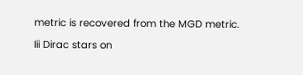metric is recovered from the MGD metric.

Iii Dirac stars on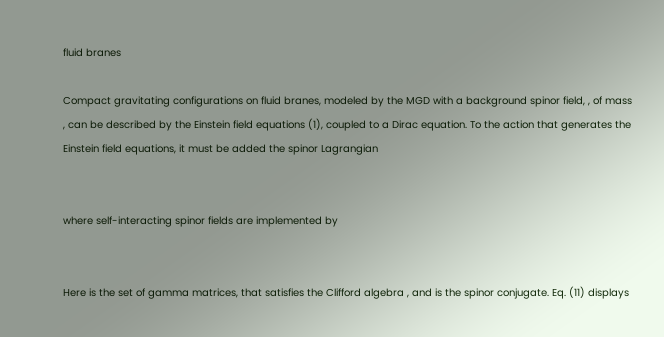fluid branes

Compact gravitating configurations on fluid branes, modeled by the MGD with a background spinor field, , of mass , can be described by the Einstein field equations (1), coupled to a Dirac equation. To the action that generates the Einstein field equations, it must be added the spinor Lagrangian


where self-interacting spinor fields are implemented by


Here is the set of gamma matrices, that satisfies the Clifford algebra , and is the spinor conjugate. Eq. (11) displays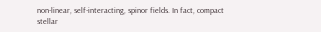non-linear, self-interacting, spinor fields. In fact, compact stellar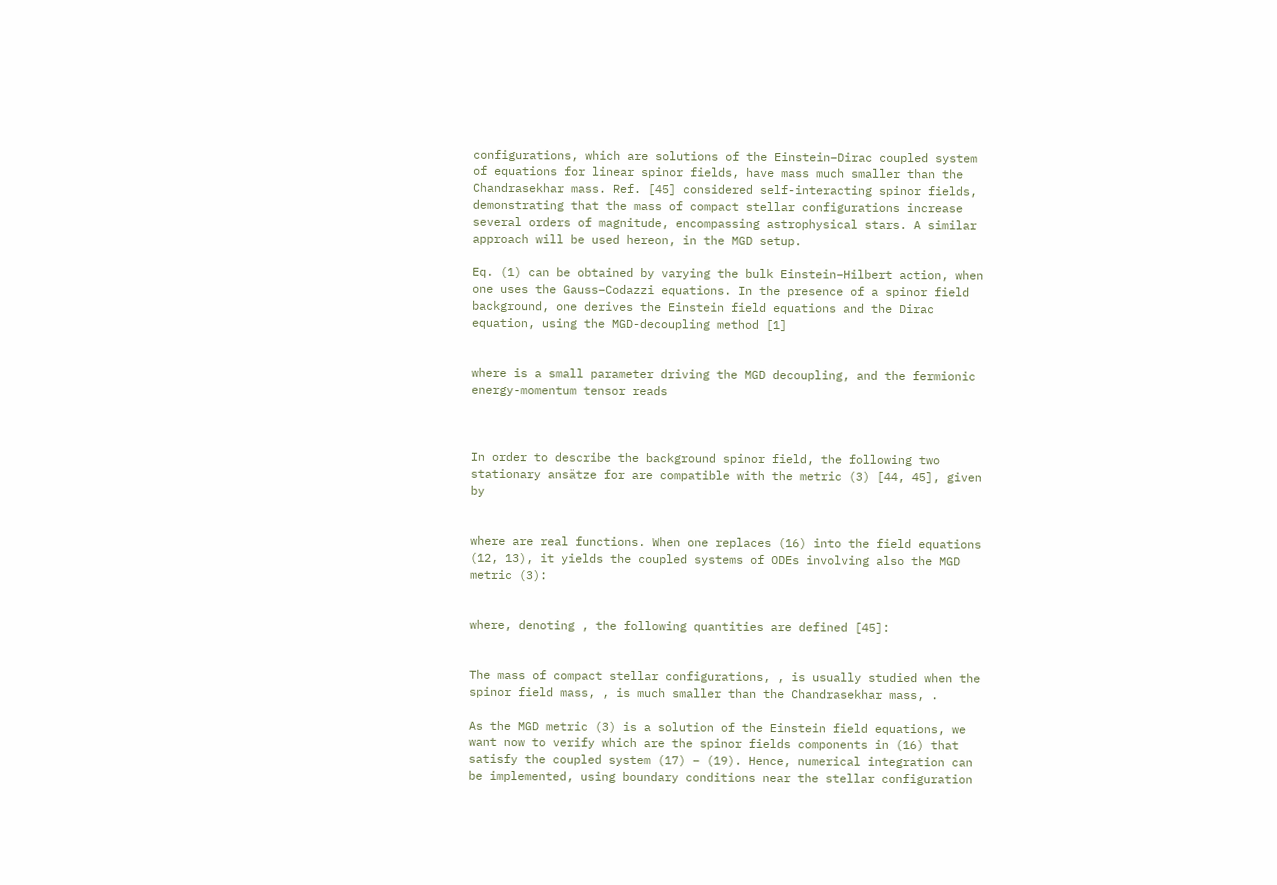configurations, which are solutions of the Einstein–Dirac coupled system of equations for linear spinor fields, have mass much smaller than the Chandrasekhar mass. Ref. [45] considered self-interacting spinor fields, demonstrating that the mass of compact stellar configurations increase several orders of magnitude, encompassing astrophysical stars. A similar approach will be used hereon, in the MGD setup.

Eq. (1) can be obtained by varying the bulk Einstein–Hilbert action, when one uses the Gauss–Codazzi equations. In the presence of a spinor field background, one derives the Einstein field equations and the Dirac equation, using the MGD-decoupling method [1]


where is a small parameter driving the MGD decoupling, and the fermionic energy-momentum tensor reads



In order to describe the background spinor field, the following two stationary ansätze for are compatible with the metric (3) [44, 45], given by


where are real functions. When one replaces (16) into the field equations (12, 13), it yields the coupled systems of ODEs involving also the MGD metric (3):


where, denoting , the following quantities are defined [45]:


The mass of compact stellar configurations, , is usually studied when the spinor field mass, , is much smaller than the Chandrasekhar mass, .

As the MGD metric (3) is a solution of the Einstein field equations, we want now to verify which are the spinor fields components in (16) that satisfy the coupled system (17) – (19). Hence, numerical integration can be implemented, using boundary conditions near the stellar configuration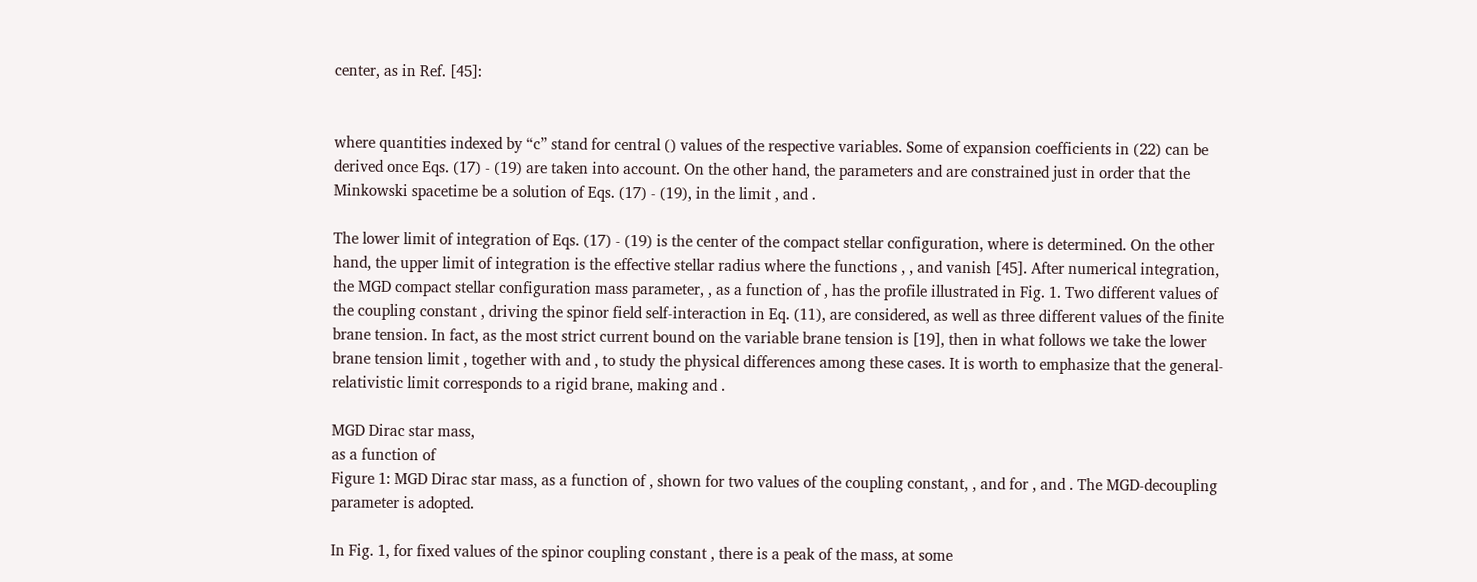center, as in Ref. [45]:


where quantities indexed by “c” stand for central () values of the respective variables. Some of expansion coefficients in (22) can be derived once Eqs. (17) - (19) are taken into account. On the other hand, the parameters and are constrained just in order that the Minkowski spacetime be a solution of Eqs. (17) - (19), in the limit , and .

The lower limit of integration of Eqs. (17) - (19) is the center of the compact stellar configuration, where is determined. On the other hand, the upper limit of integration is the effective stellar radius where the functions , , and vanish [45]. After numerical integration, the MGD compact stellar configuration mass parameter, , as a function of , has the profile illustrated in Fig. 1. Two different values of the coupling constant , driving the spinor field self-interaction in Eq. (11), are considered, as well as three different values of the finite brane tension. In fact, as the most strict current bound on the variable brane tension is [19], then in what follows we take the lower brane tension limit , together with and , to study the physical differences among these cases. It is worth to emphasize that the general-relativistic limit corresponds to a rigid brane, making and .

MGD Dirac star mass,
as a function of
Figure 1: MGD Dirac star mass, as a function of , shown for two values of the coupling constant, , and for , and . The MGD-decoupling parameter is adopted.

In Fig. 1, for fixed values of the spinor coupling constant , there is a peak of the mass, at some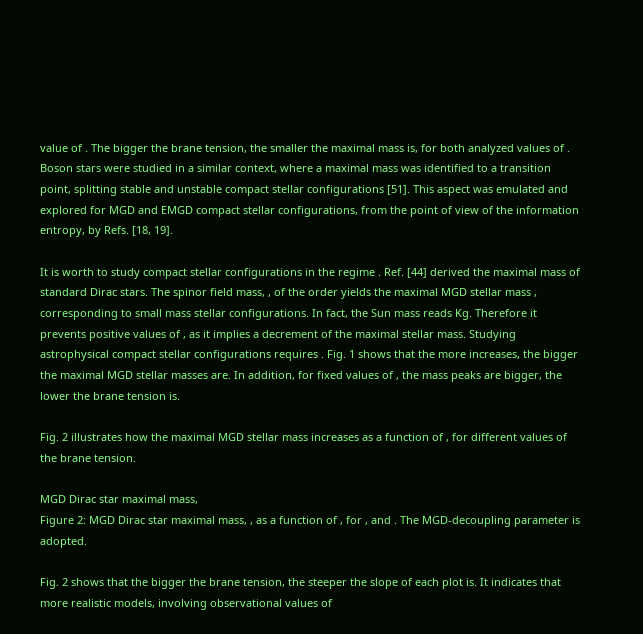value of . The bigger the brane tension, the smaller the maximal mass is, for both analyzed values of . Boson stars were studied in a similar context, where a maximal mass was identified to a transition point, splitting stable and unstable compact stellar configurations [51]. This aspect was emulated and explored for MGD and EMGD compact stellar configurations, from the point of view of the information entropy, by Refs. [18, 19].

It is worth to study compact stellar configurations in the regime . Ref. [44] derived the maximal mass of standard Dirac stars. The spinor field mass, , of the order yields the maximal MGD stellar mass , corresponding to small mass stellar configurations. In fact, the Sun mass reads Kg. Therefore it prevents positive values of , as it implies a decrement of the maximal stellar mass. Studying astrophysical compact stellar configurations requires . Fig. 1 shows that the more increases, the bigger the maximal MGD stellar masses are. In addition, for fixed values of , the mass peaks are bigger, the lower the brane tension is.

Fig. 2 illustrates how the maximal MGD stellar mass increases as a function of , for different values of the brane tension.

MGD Dirac star maximal mass,
Figure 2: MGD Dirac star maximal mass, , as a function of , for , and . The MGD-decoupling parameter is adopted.

Fig. 2 shows that the bigger the brane tension, the steeper the slope of each plot is. It indicates that more realistic models, involving observational values of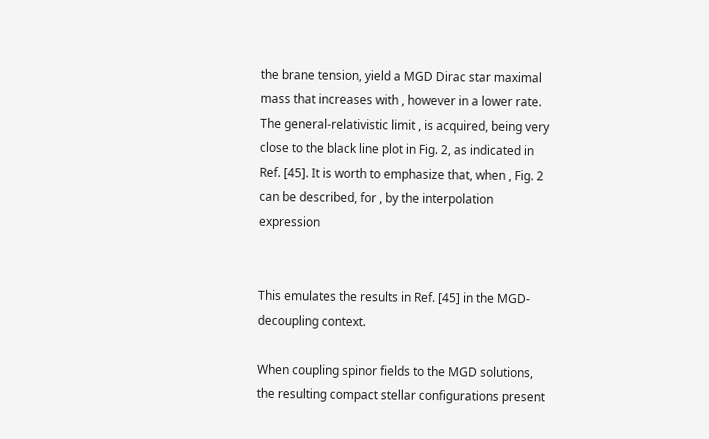the brane tension, yield a MGD Dirac star maximal mass that increases with , however in a lower rate. The general-relativistic limit , is acquired, being very close to the black line plot in Fig. 2, as indicated in Ref. [45]. It is worth to emphasize that, when , Fig. 2 can be described, for , by the interpolation expression


This emulates the results in Ref. [45] in the MGD-decoupling context.

When coupling spinor fields to the MGD solutions, the resulting compact stellar configurations present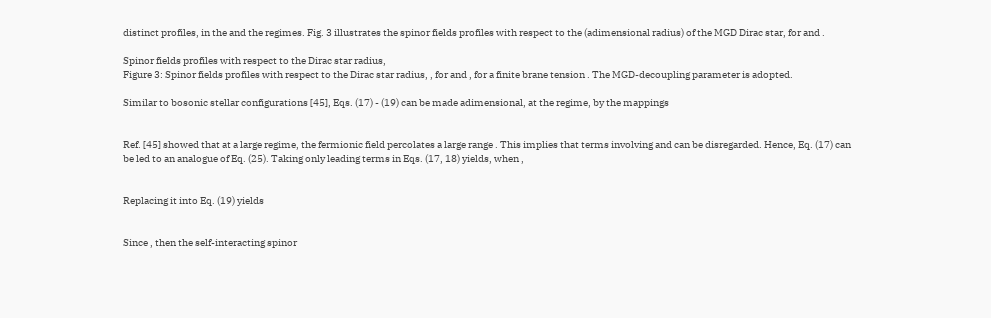distinct profiles, in the and the regimes. Fig. 3 illustrates the spinor fields profiles with respect to the (adimensional radius) of the MGD Dirac star, for and .

Spinor fields profiles with respect to the Dirac star radius,
Figure 3: Spinor fields profiles with respect to the Dirac star radius, , for and , for a finite brane tension . The MGD-decoupling parameter is adopted.

Similar to bosonic stellar configurations [45], Eqs. (17) - (19) can be made adimensional, at the regime, by the mappings


Ref. [45] showed that at a large regime, the fermionic field percolates a large range . This implies that terms involving and can be disregarded. Hence, Eq. (17) can be led to an analogue of Eq. (25). Taking only leading terms in Eqs. (17, 18) yields, when ,


Replacing it into Eq. (19) yields


Since , then the self-interacting spinor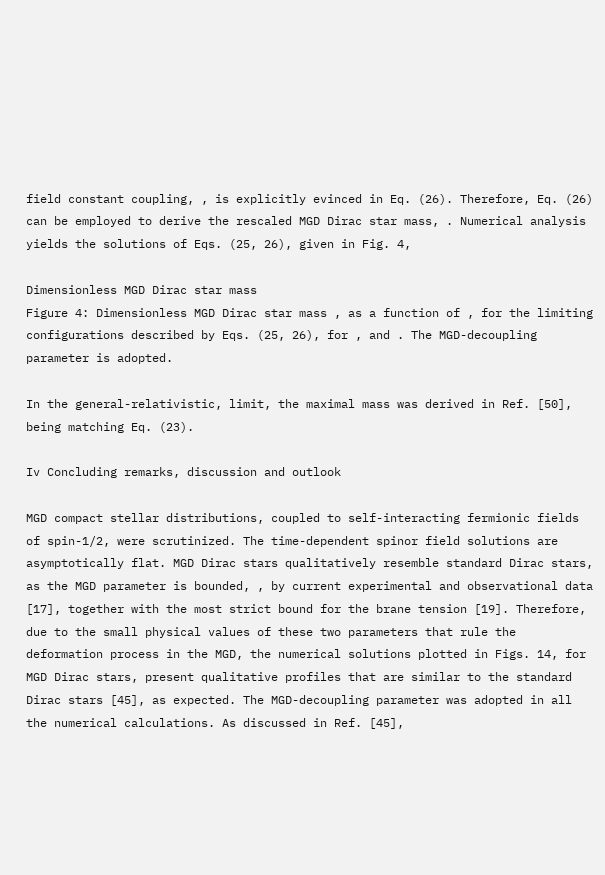field constant coupling, , is explicitly evinced in Eq. (26). Therefore, Eq. (26) can be employed to derive the rescaled MGD Dirac star mass, . Numerical analysis yields the solutions of Eqs. (25, 26), given in Fig. 4,

Dimensionless MGD Dirac star mass
Figure 4: Dimensionless MGD Dirac star mass , as a function of , for the limiting configurations described by Eqs. (25, 26), for , and . The MGD-decoupling parameter is adopted.

In the general-relativistic, limit, the maximal mass was derived in Ref. [50], being matching Eq. (23).

Iv Concluding remarks, discussion and outlook

MGD compact stellar distributions, coupled to self-interacting fermionic fields of spin-1/2, were scrutinized. The time-dependent spinor field solutions are asymptotically flat. MGD Dirac stars qualitatively resemble standard Dirac stars, as the MGD parameter is bounded, , by current experimental and observational data [17], together with the most strict bound for the brane tension [19]. Therefore, due to the small physical values of these two parameters that rule the deformation process in the MGD, the numerical solutions plotted in Figs. 14, for MGD Dirac stars, present qualitative profiles that are similar to the standard Dirac stars [45], as expected. The MGD-decoupling parameter was adopted in all the numerical calculations. As discussed in Ref. [45],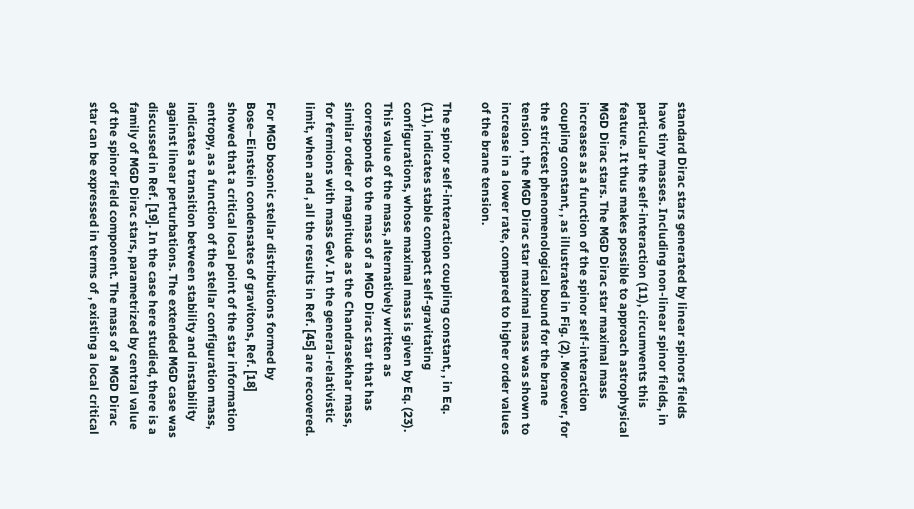standard Dirac stars generated by linear spinors fields have tiny masses. Including non-linear spinor fields, in particular the self-interaction (11), circumvents this feature. It thus makes possible to approach astrophysical MGD Dirac stars. The MGD Dirac star maximal mass increases as a function of the spinor self-interaction coupling constant, , as illustrated in Fig. (2). Moreover, for the strictest phenomenological bound for the brane tension , the MGD Dirac star maximal mass was shown to increase in a lower rate, compared to higher order values of the brane tension.

The spinor self-interaction coupling constant, , in Eq. (11), indicates stable compact self-gravitating configurations, whose maximal mass is given by Eq. (23). This value of the mass, alternatively written as corresponds to the mass of a MGD Dirac star that has similar order of magnitude as the Chandrasekhar mass, for fermions with mass GeV. In the general-relativistic limit, when and , all the results in Ref. [45] are recovered.

For MGD bosonic stellar distributions formed by Bose–Einstein condensates of gravitons, Ref. [18] showed that a critical local point of the star information entropy, as a function of the stellar configuration mass, indicates a transition between stability and instability against linear perturbations. The extended MGD case was discussed in Ref. [19]. In the case here studied, there is a family of MGD Dirac stars, parametrized by central value of the spinor field component. The mass of a MGD Dirac star can be expressed in terms of , existing a local critical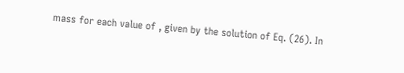mass for each value of , given by the solution of Eq. (26). In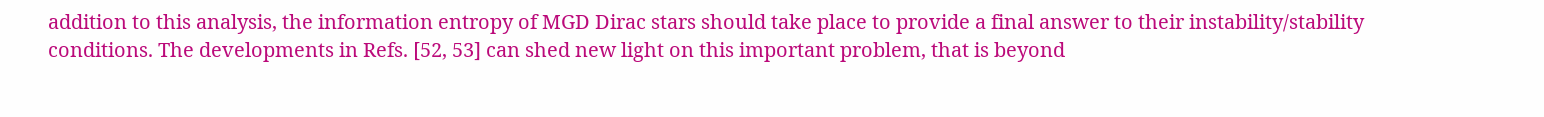addition to this analysis, the information entropy of MGD Dirac stars should take place to provide a final answer to their instability/stability conditions. The developments in Refs. [52, 53] can shed new light on this important problem, that is beyond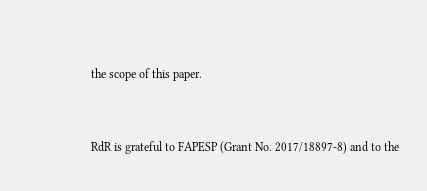the scope of this paper.


RdR is grateful to FAPESP (Grant No. 2017/18897-8) and to the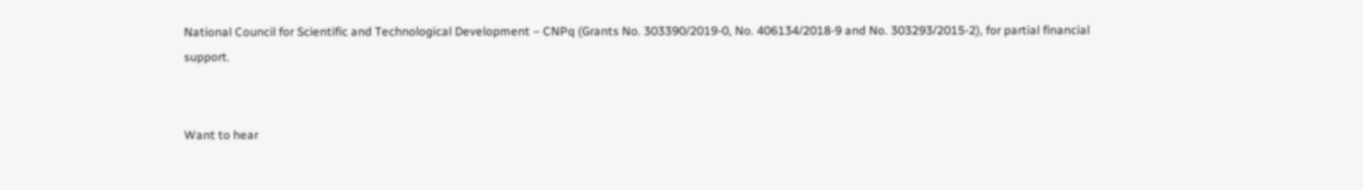National Council for Scientific and Technological Development – CNPq (Grants No. 303390/2019-0, No. 406134/2018-9 and No. 303293/2015-2), for partial financial support.


Want to hear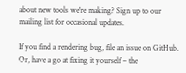about new tools we're making? Sign up to our mailing list for occasional updates.

If you find a rendering bug, file an issue on GitHub. Or, have a go at fixing it yourself – the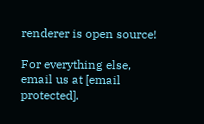renderer is open source!

For everything else, email us at [email protected].